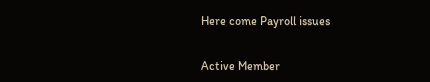Here come Payroll issues


Active Member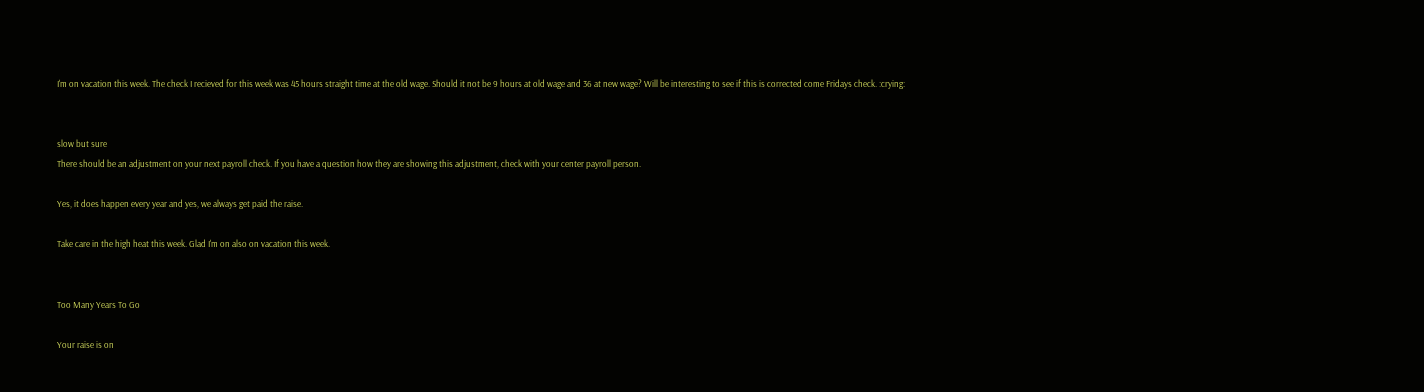I'm on vacation this week. The check I recieved for this week was 45 hours straight time at the old wage. Should it not be 9 hours at old wage and 36 at new wage? Will be interesting to see if this is corrected come Fridays check. :crying:


slow but sure
There should be an adjustment on your next payroll check. If you have a question how they are showing this adjustment, check with your center payroll person.

Yes, it does happen every year and yes, we always get paid the raise.

Take care in the high heat this week. Glad I'm on also on vacation this week.


Too Many Years To Go

Your raise is on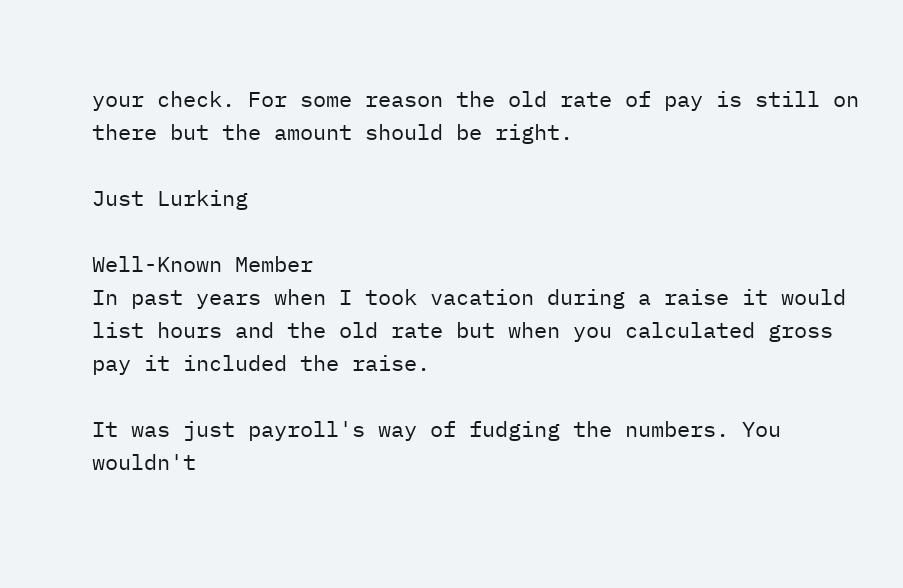your check. For some reason the old rate of pay is still on there but the amount should be right.

Just Lurking

Well-Known Member
In past years when I took vacation during a raise it would list hours and the old rate but when you calculated gross pay it included the raise.

It was just payroll's way of fudging the numbers. You wouldn't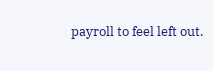payroll to feel left out.